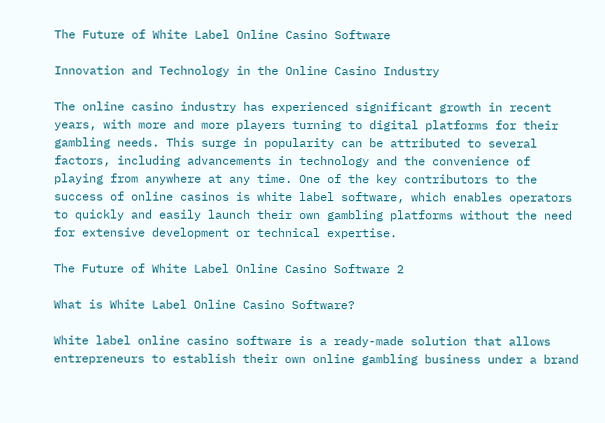The Future of White Label Online Casino Software

Innovation and Technology in the Online Casino Industry

The online casino industry has experienced significant growth in recent years, with more and more players turning to digital platforms for their gambling needs. This surge in popularity can be attributed to several factors, including advancements in technology and the convenience of playing from anywhere at any time. One of the key contributors to the success of online casinos is white label software, which enables operators to quickly and easily launch their own gambling platforms without the need for extensive development or technical expertise.

The Future of White Label Online Casino Software 2

What is White Label Online Casino Software?

White label online casino software is a ready-made solution that allows entrepreneurs to establish their own online gambling business under a brand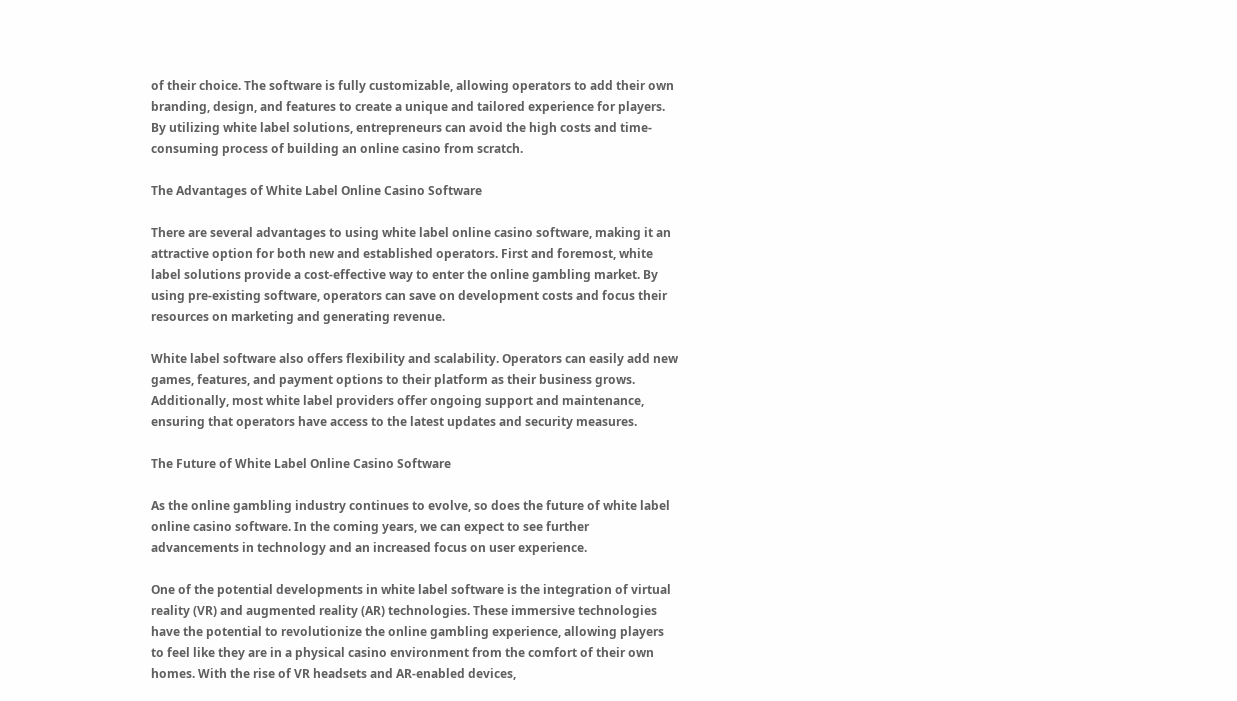of their choice. The software is fully customizable, allowing operators to add their own branding, design, and features to create a unique and tailored experience for players. By utilizing white label solutions, entrepreneurs can avoid the high costs and time-consuming process of building an online casino from scratch.

The Advantages of White Label Online Casino Software

There are several advantages to using white label online casino software, making it an attractive option for both new and established operators. First and foremost, white label solutions provide a cost-effective way to enter the online gambling market. By using pre-existing software, operators can save on development costs and focus their resources on marketing and generating revenue.

White label software also offers flexibility and scalability. Operators can easily add new games, features, and payment options to their platform as their business grows. Additionally, most white label providers offer ongoing support and maintenance, ensuring that operators have access to the latest updates and security measures.

The Future of White Label Online Casino Software

As the online gambling industry continues to evolve, so does the future of white label online casino software. In the coming years, we can expect to see further advancements in technology and an increased focus on user experience.

One of the potential developments in white label software is the integration of virtual reality (VR) and augmented reality (AR) technologies. These immersive technologies have the potential to revolutionize the online gambling experience, allowing players to feel like they are in a physical casino environment from the comfort of their own homes. With the rise of VR headsets and AR-enabled devices,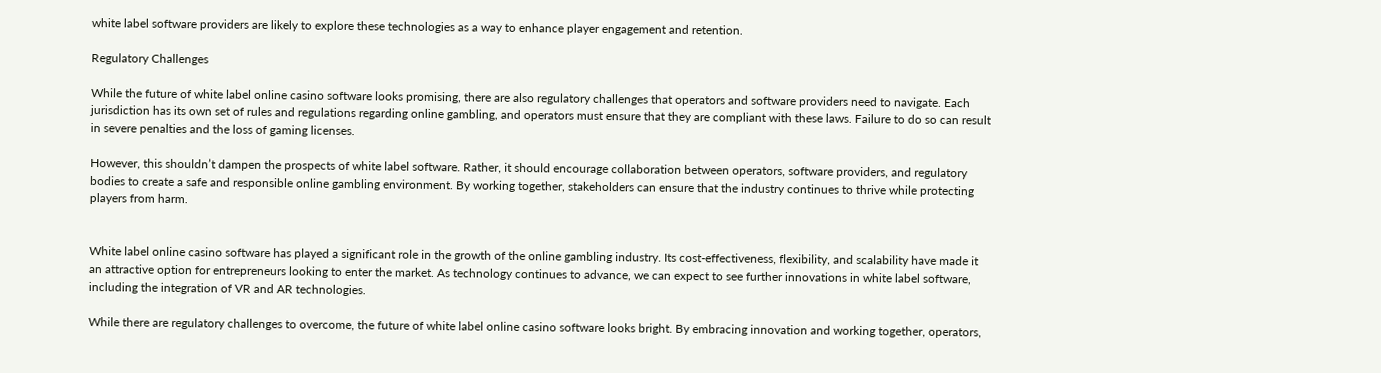white label software providers are likely to explore these technologies as a way to enhance player engagement and retention.

Regulatory Challenges

While the future of white label online casino software looks promising, there are also regulatory challenges that operators and software providers need to navigate. Each jurisdiction has its own set of rules and regulations regarding online gambling, and operators must ensure that they are compliant with these laws. Failure to do so can result in severe penalties and the loss of gaming licenses.

However, this shouldn’t dampen the prospects of white label software. Rather, it should encourage collaboration between operators, software providers, and regulatory bodies to create a safe and responsible online gambling environment. By working together, stakeholders can ensure that the industry continues to thrive while protecting players from harm.


White label online casino software has played a significant role in the growth of the online gambling industry. Its cost-effectiveness, flexibility, and scalability have made it an attractive option for entrepreneurs looking to enter the market. As technology continues to advance, we can expect to see further innovations in white label software, including the integration of VR and AR technologies.

While there are regulatory challenges to overcome, the future of white label online casino software looks bright. By embracing innovation and working together, operators,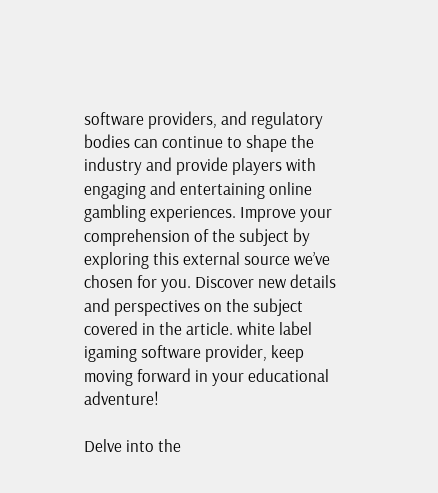software providers, and regulatory bodies can continue to shape the industry and provide players with engaging and entertaining online gambling experiences. Improve your comprehension of the subject by exploring this external source we’ve chosen for you. Discover new details and perspectives on the subject covered in the article. white label igaming software provider, keep moving forward in your educational adventure!

Delve into the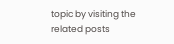topic by visiting the related posts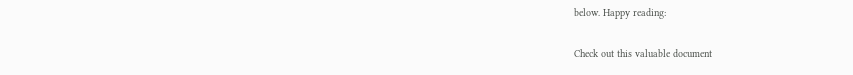below. Happy reading:

Check out this valuable document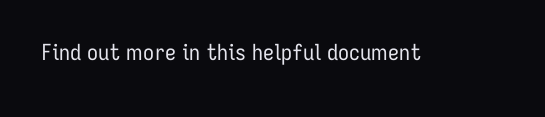Find out more in this helpful document